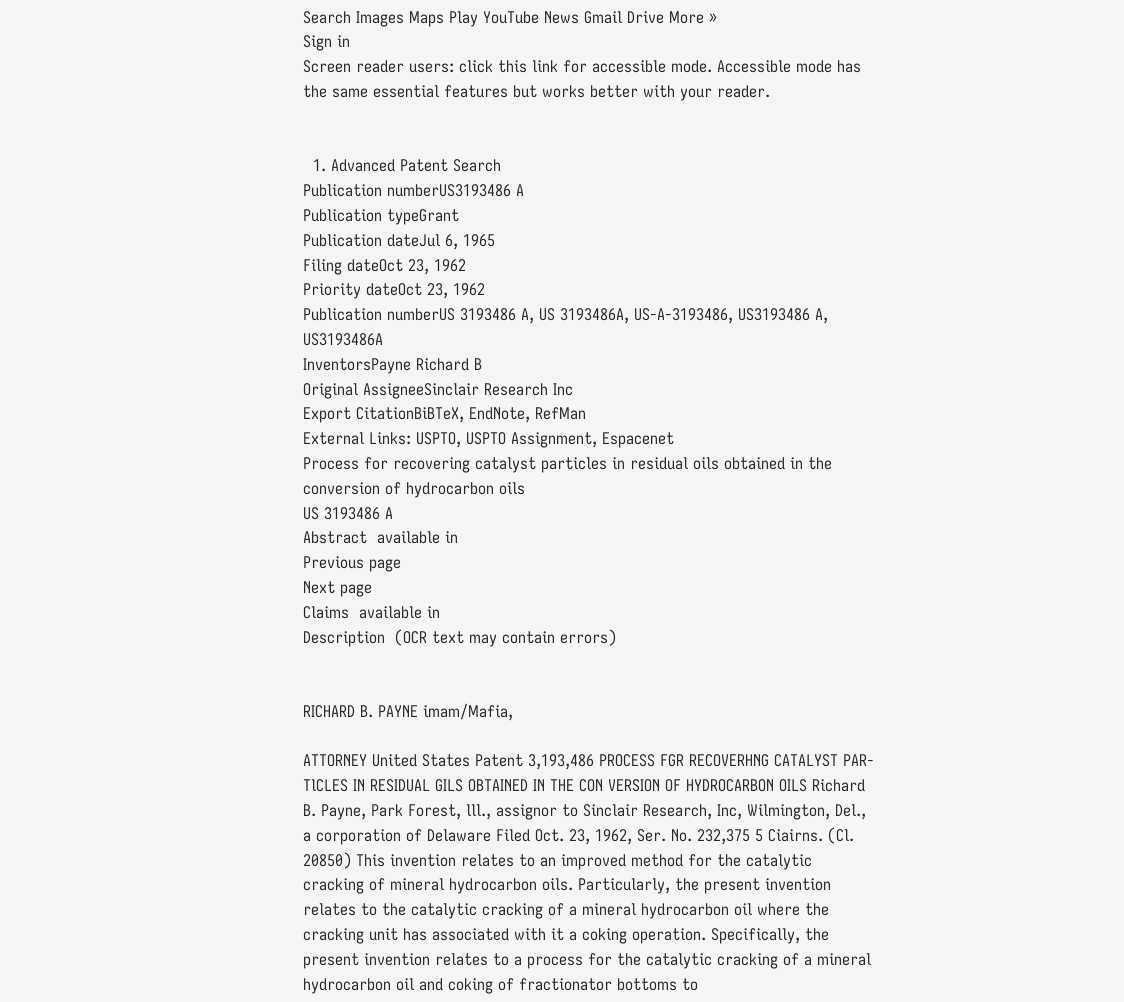Search Images Maps Play YouTube News Gmail Drive More »
Sign in
Screen reader users: click this link for accessible mode. Accessible mode has the same essential features but works better with your reader.


  1. Advanced Patent Search
Publication numberUS3193486 A
Publication typeGrant
Publication dateJul 6, 1965
Filing dateOct 23, 1962
Priority dateOct 23, 1962
Publication numberUS 3193486 A, US 3193486A, US-A-3193486, US3193486 A, US3193486A
InventorsPayne Richard B
Original AssigneeSinclair Research Inc
Export CitationBiBTeX, EndNote, RefMan
External Links: USPTO, USPTO Assignment, Espacenet
Process for recovering catalyst particles in residual oils obtained in the conversion of hydrocarbon oils
US 3193486 A
Abstract  available in
Previous page
Next page
Claims  available in
Description  (OCR text may contain errors)


RICHARD B. PAYNE imam/Mafia,

ATTORNEY United States Patent 3,193,486 PROCESS FGR RECOVERHNG CATALYST PAR- TlCLES IN RESIDUAL GILS OBTAINED IN THE CON VERSION OF HYDROCARBON OILS Richard B. Payne, Park Forest, lll., assignor to Sinclair Research, Inc, Wilmington, Del., a corporation of Delaware Filed Oct. 23, 1962, Ser. No. 232,375 5 Ciairns. (Cl. 20850) This invention relates to an improved method for the catalytic cracking of mineral hydrocarbon oils. Particularly, the present invention relates to the catalytic cracking of a mineral hydrocarbon oil where the cracking unit has associated with it a coking operation. Specifically, the present invention relates to a process for the catalytic cracking of a mineral hydrocarbon oil and coking of fractionator bottoms to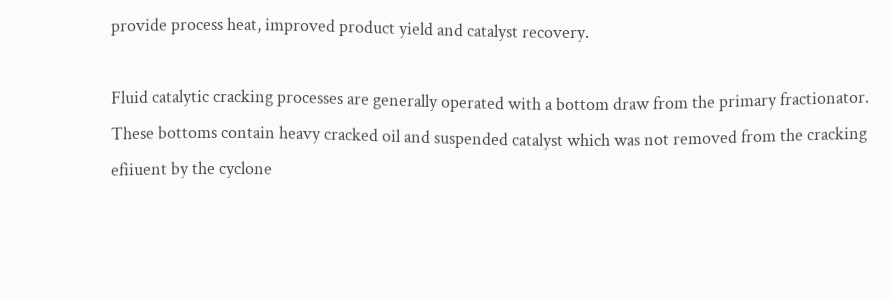provide process heat, improved product yield and catalyst recovery.

Fluid catalytic cracking processes are generally operated with a bottom draw from the primary fractionator. These bottoms contain heavy cracked oil and suspended catalyst which was not removed from the cracking efiiuent by the cyclone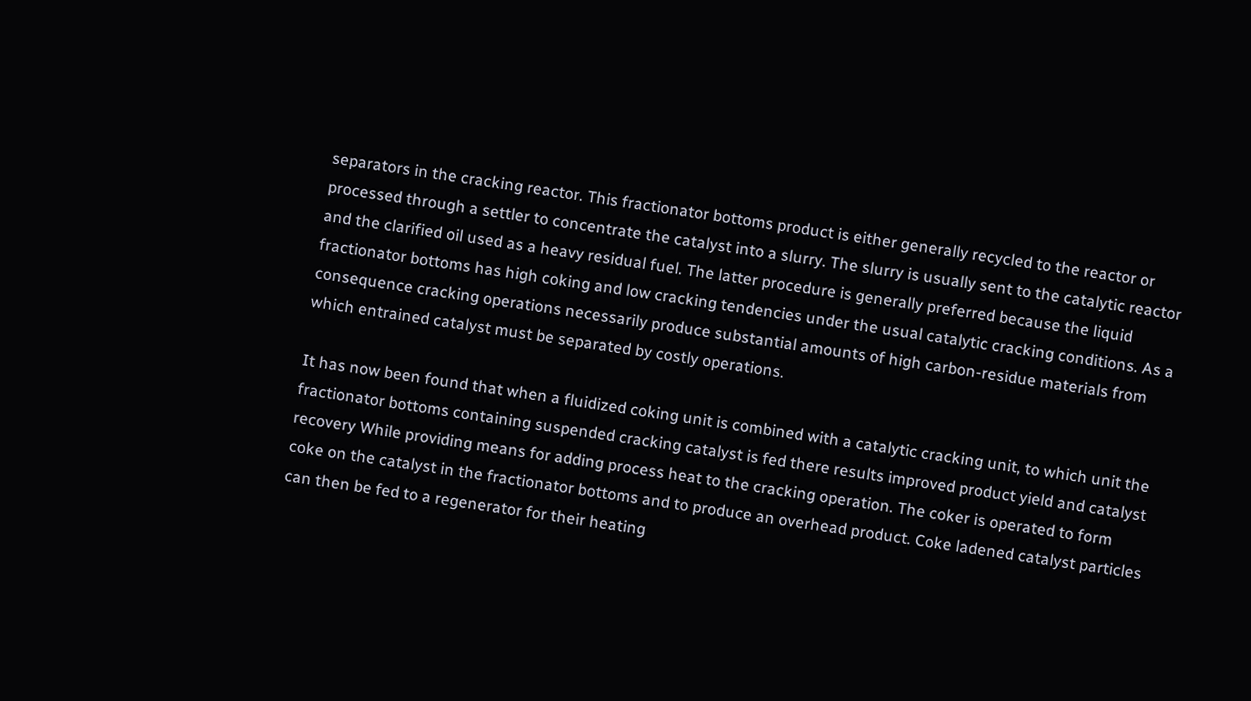separators in the cracking reactor. This fractionator bottoms product is either generally recycled to the reactor or processed through a settler to concentrate the catalyst into a slurry. The slurry is usually sent to the catalytic reactor and the clarified oil used as a heavy residual fuel. The latter procedure is generally preferred because the liquid fractionator bottoms has high coking and low cracking tendencies under the usual catalytic cracking conditions. As a consequence cracking operations necessarily produce substantial amounts of high carbon-residue materials from which entrained catalyst must be separated by costly operations.

It has now been found that when a fluidized coking unit is combined with a catalytic cracking unit, to which unit the fractionator bottoms containing suspended cracking catalyst is fed there results improved product yield and catalyst recovery While providing means for adding process heat to the cracking operation. The coker is operated to form coke on the catalyst in the fractionator bottoms and to produce an overhead product. Coke ladened catalyst particles can then be fed to a regenerator for their heating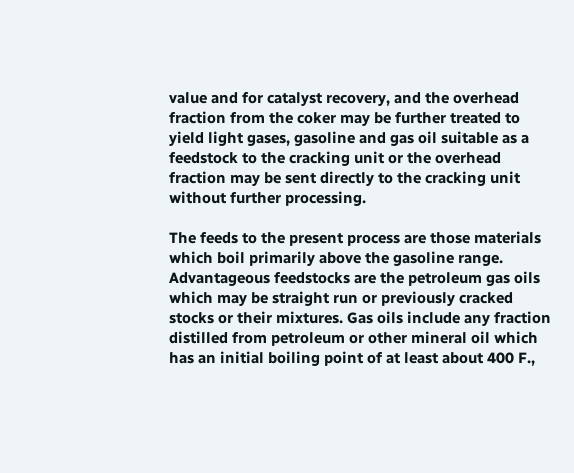value and for catalyst recovery, and the overhead fraction from the coker may be further treated to yield light gases, gasoline and gas oil suitable as a feedstock to the cracking unit or the overhead fraction may be sent directly to the cracking unit without further processing.

The feeds to the present process are those materials which boil primarily above the gasoline range. Advantageous feedstocks are the petroleum gas oils which may be straight run or previously cracked stocks or their mixtures. Gas oils include any fraction distilled from petroleum or other mineral oil which has an initial boiling point of at least about 400 F.,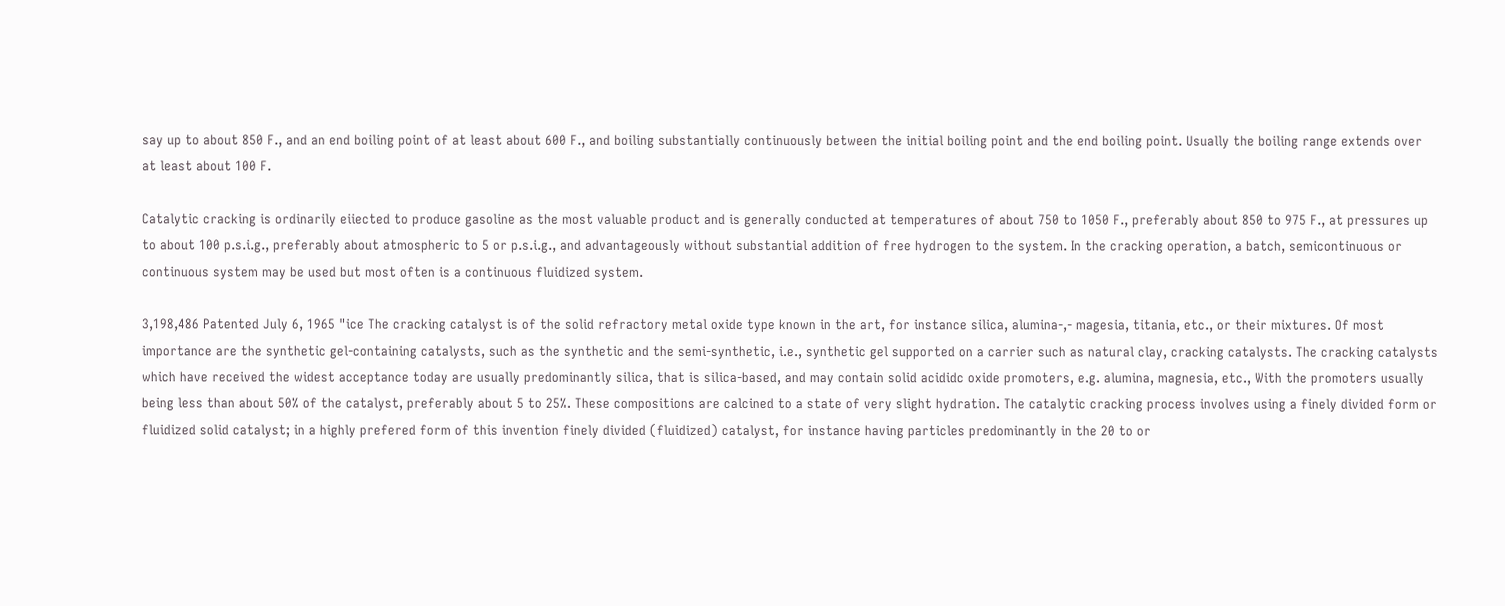say up to about 850 F., and an end boiling point of at least about 600 F., and boiling substantially continuously between the initial boiling point and the end boiling point. Usually the boiling range extends over at least about 100 F.

Catalytic cracking is ordinarily eiiected to produce gasoline as the most valuable product and is generally conducted at temperatures of about 750 to 1050 F., preferably about 850 to 975 F., at pressures up to about 100 p.s.i.g., preferably about atmospheric to 5 or p.s.i.g., and advantageously without substantial addition of free hydrogen to the system. In the cracking operation, a batch, semicontinuous or continuous system may be used but most often is a continuous fluidized system.

3,198,486 Patented July 6, 1965 "ice The cracking catalyst is of the solid refractory metal oxide type known in the art, for instance silica, alumina-,- magesia, titania, etc., or their mixtures. Of most importance are the synthetic gel-containing catalysts, such as the synthetic and the semi-synthetic, i.e., synthetic gel supported on a carrier such as natural clay, cracking catalysts. The cracking catalysts which have received the widest acceptance today are usually predominantly silica, that is silica-based, and may contain solid acididc oxide promoters, e.g. alumina, magnesia, etc., With the promoters usually being less than about 50% of the catalyst, preferably about 5 to 25%. These compositions are calcined to a state of very slight hydration. The catalytic cracking process involves using a finely divided form or fluidized solid catalyst; in a highly prefered form of this invention finely divided (fluidized) catalyst, for instance having particles predominantly in the 20 to or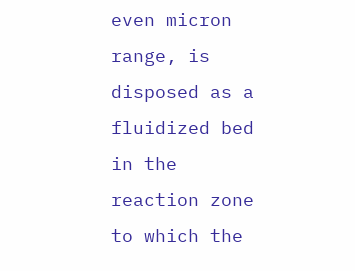even micron range, is disposed as a fluidized bed in the reaction zone to which the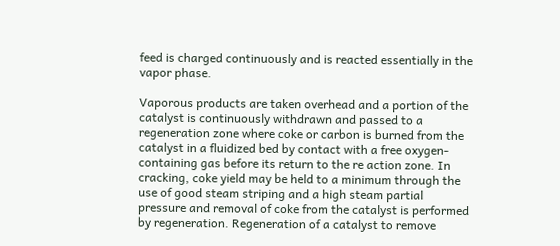feed is charged continuously and is reacted essentially in the vapor phase.

Vaporous products are taken overhead and a portion of the catalyst is continuously withdrawn and passed to a regeneration zone where coke or carbon is burned from the catalyst in a fluidized bed by contact with a free oxygen-containing gas before its return to the re action zone. In cracking, coke yield may be held to a minimum through the use of good steam striping and a high steam partial pressure and removal of coke from the catalyst is performed by regeneration. Regeneration of a catalyst to remove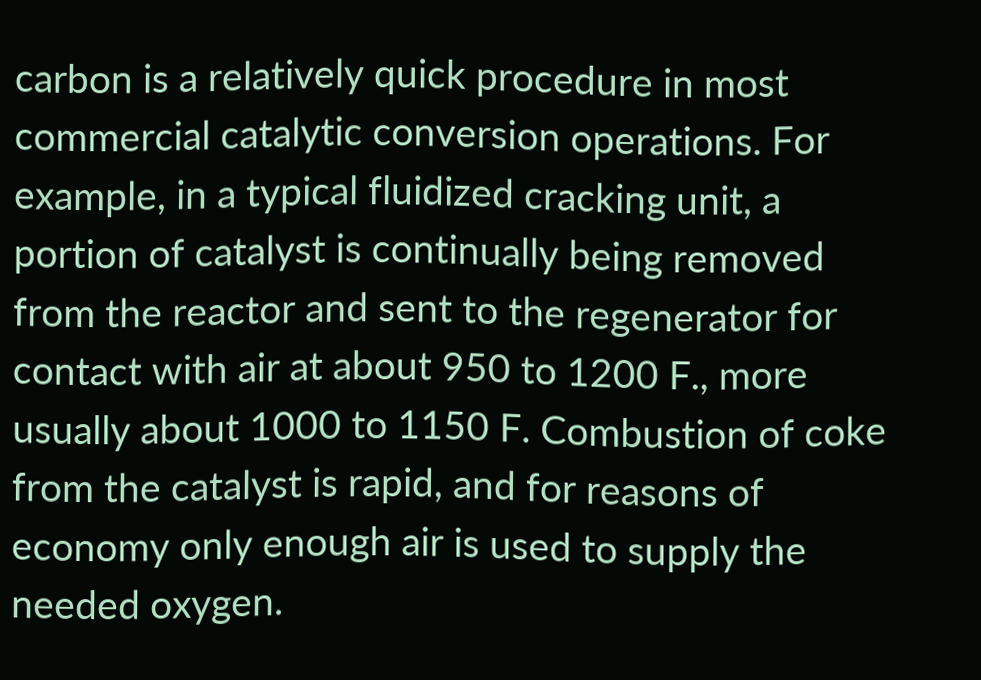carbon is a relatively quick procedure in most commercial catalytic conversion operations. For example, in a typical fluidized cracking unit, a portion of catalyst is continually being removed from the reactor and sent to the regenerator for contact with air at about 950 to 1200 F., more usually about 1000 to 1150 F. Combustion of coke from the catalyst is rapid, and for reasons of economy only enough air is used to supply the needed oxygen.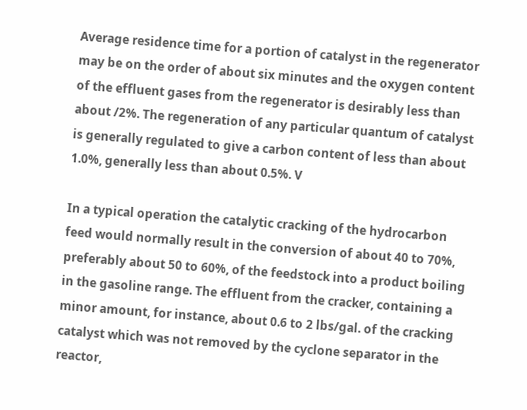Average residence time for a portion of catalyst in the regenerator may be on the order of about six minutes and the oxygen content of the effluent gases from the regenerator is desirably less than about /2%. The regeneration of any particular quantum of catalyst is generally regulated to give a carbon content of less than about 1.0%, generally less than about 0.5%. V

In a typical operation the catalytic cracking of the hydrocarbon feed would normally result in the conversion of about 40 to 70%, preferably about 50 to 60%, of the feedstock into a product boiling in the gasoline range. The effluent from the cracker, containing a minor amount, for instance, about 0.6 to 2 lbs/gal. of the cracking catalyst which was not removed by the cyclone separator in the reactor,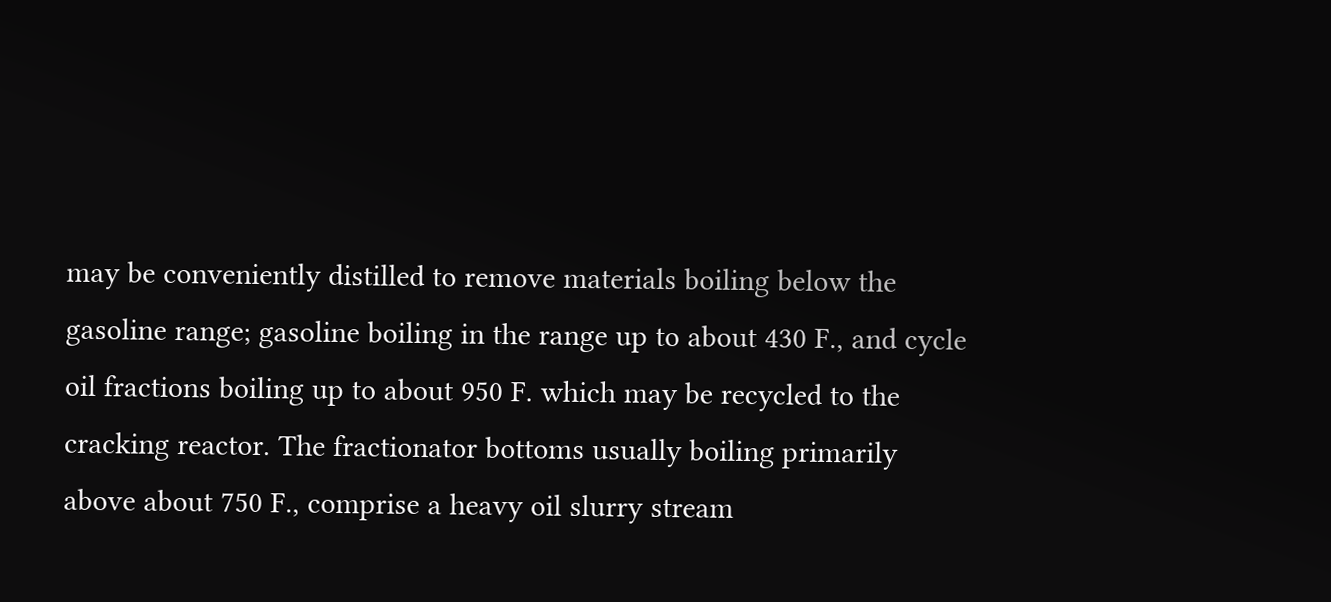may be conveniently distilled to remove materials boiling below the gasoline range; gasoline boiling in the range up to about 430 F., and cycle oil fractions boiling up to about 950 F. which may be recycled to the cracking reactor. The fractionator bottoms usually boiling primarily above about 750 F., comprise a heavy oil slurry stream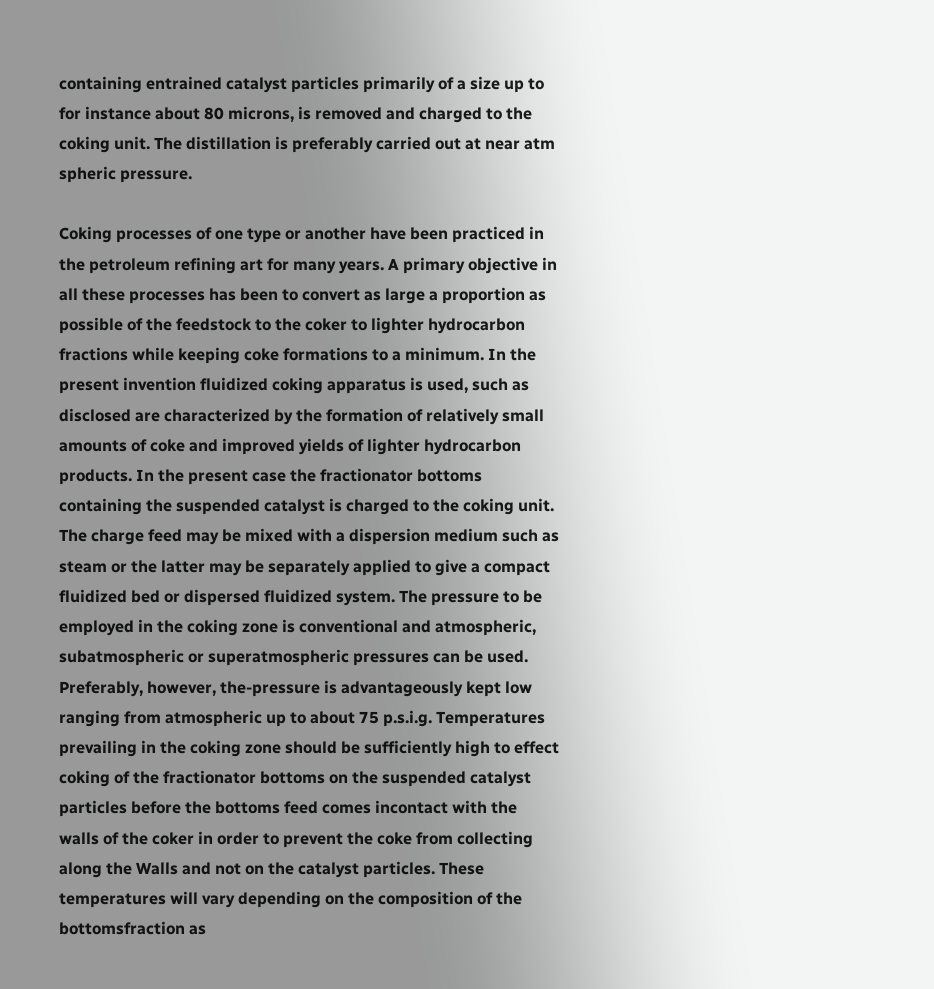containing entrained catalyst particles primarily of a size up to for instance about 80 microns, is removed and charged to the coking unit. The distillation is preferably carried out at near atm spheric pressure.

Coking processes of one type or another have been practiced in the petroleum refining art for many years. A primary objective in all these processes has been to convert as large a proportion as possible of the feedstock to the coker to lighter hydrocarbon fractions while keeping coke formations to a minimum. In the present invention fluidized coking apparatus is used, such as disclosed are characterized by the formation of relatively small amounts of coke and improved yields of lighter hydrocarbon products. In the present case the fractionator bottoms containing the suspended catalyst is charged to the coking unit. The charge feed may be mixed with a dispersion medium such as steam or the latter may be separately applied to give a compact fluidized bed or dispersed fluidized system. The pressure to be employed in the coking zone is conventional and atmospheric, subatmospheric or superatmospheric pressures can be used. Preferably, however, the-pressure is advantageously kept low ranging from atmospheric up to about 75 p.s.i.g. Temperatures prevailing in the coking zone should be sufficiently high to effect coking of the fractionator bottoms on the suspended catalyst particles before the bottoms feed comes incontact with the walls of the coker in order to prevent the coke from collecting along the Walls and not on the catalyst particles. These temperatures will vary depending on the composition of the bottomsfraction as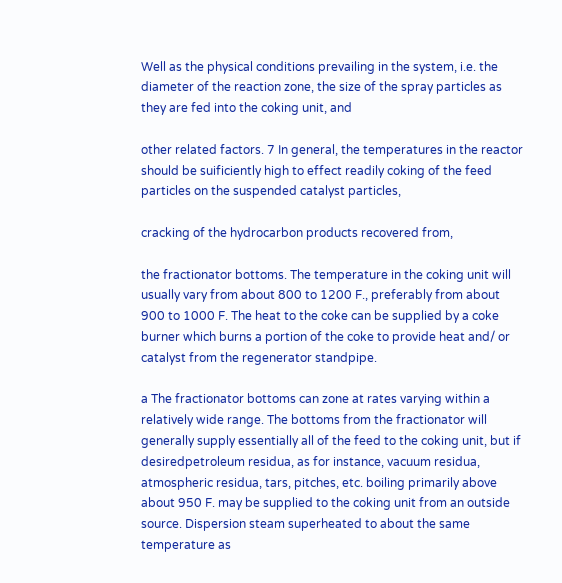Well as the physical conditions prevailing in the system, i.e. the diameter of the reaction zone, the size of the spray particles as they are fed into the coking unit, and

other related factors. 7 In general, the temperatures in the reactor should be suificiently high to effect readily coking of the feed particles on the suspended catalyst particles,

cracking of the hydrocarbon products recovered from,

the fractionator bottoms. The temperature in the coking unit will usually vary from about 800 to 1200 F., preferably from about 900 to 1000 F. The heat to the coke can be supplied by a coke burner which burns a portion of the coke to provide heat and/ or catalyst from the regenerator standpipe.

a The fractionator bottoms can zone at rates varying within a relatively wide range. The bottoms from the fractionator will generally supply essentially all of the feed to the coking unit, but if desiredpetroleum residua, as for instance, vacuum residua, atmospheric residua, tars, pitches, etc. boiling primarily above about 950 F. may be supplied to the coking unit from an outside source. Dispersion steam superheated to about the same temperature as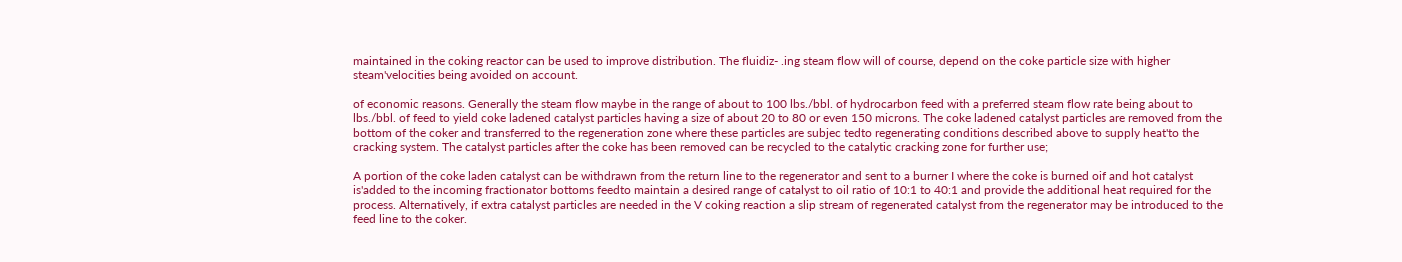maintained in the coking reactor can be used to improve distribution. The fluidiz- .ing steam flow will of course, depend on the coke particle size with higher steam'velocities being avoided on account.

of economic reasons. Generally the steam flow maybe in the range of about to 100 lbs./bbl. of hydrocarbon feed with a preferred steam flow rate being about to lbs./bbl. of feed to yield coke ladened catalyst particles having a size of about 20 to 80 or even 150 microns. The coke ladened catalyst particles are removed from the bottom of the coker and transferred to the regeneration zone where these particles are subjec tedto regenerating conditions described above to supply heat'to the cracking system. The catalyst particles after the coke has been removed can be recycled to the catalytic cracking zone for further use;

A portion of the coke laden catalyst can be withdrawn from the return line to the regenerator and sent to a burner I where the coke is burned oif and hot catalyst is'added to the incoming fractionator bottoms feedto maintain a desired range of catalyst to oil ratio of 10:1 to 40:1 and provide the additional heat required for the process. Alternatively, if extra catalyst particles are needed in the V coking reaction a slip stream of regenerated catalyst from the regenerator may be introduced to the feed line to the coker.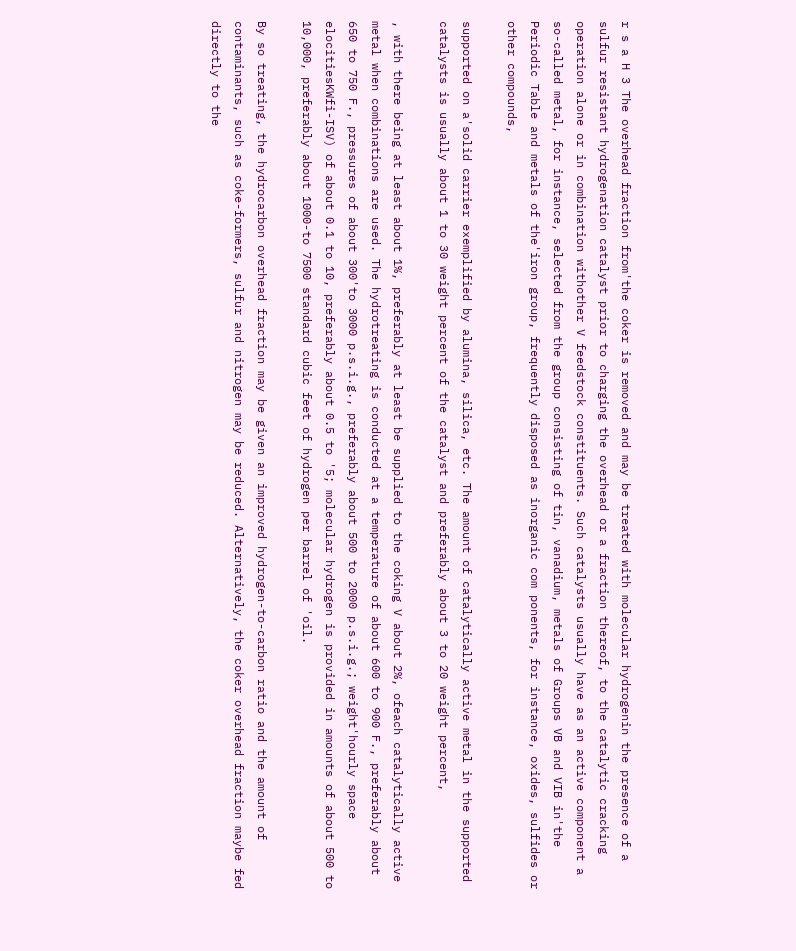r s a H 3 The overhead fraction from'the coker is removed and may be treated with molecular hydrogenin the presence of a sulfur resistant hydrogenation catalyst prior to charging the overhead or a fraction thereof, to the catalytic cracking operation alone or in combination withother V feedstock constituents. Such catalysts usually have as an active component a so-called metal, for instance, selected from the group consisting of tin, vanadium, metals of Groups VB and VIB in'the Periodic Table and metals of the'iron group, frequently disposed as inorganic com ponents, for instance, oxides, sulfides or other compounds,

supported on a'solid carrier exemplified by alumina, silica, etc. The amount of catalytically active metal in the supported catalysts is usually about 1 to 30 weight percent of the catalyst and preferably about 3 to 20 weight percent,

, with there being at least about 1%, preferably at least be supplied to the coking V about 2%, ofeach catalytically active metal when combinations are used. The hydrotreating is conducted at a temperature of about 600 to 900 F., preferably about 650 to 750 F., pressures of about 300'to 3000 p.s.i.g., preferably about 500 to 2000 p.s.i.g.; weight'hourly space elocitiesKWfi-ISV) of about 0.1 to 10, preferably about 0.5 to '5; molecular hydrogen is provided in amounts of about 500 to 10,000, preferably about 1000-to 7500 standard cubic feet of hydrogen per barrel of 'oil.

By so treating, the hydrocarbon overhead fraction may be given an improved hydrogen-to-carbon ratio and the amount of contaminants, such as coke-formers, sulfur and nitrogen may be reduced. Alternatively, the coker overhead fraction maybe fed directly to the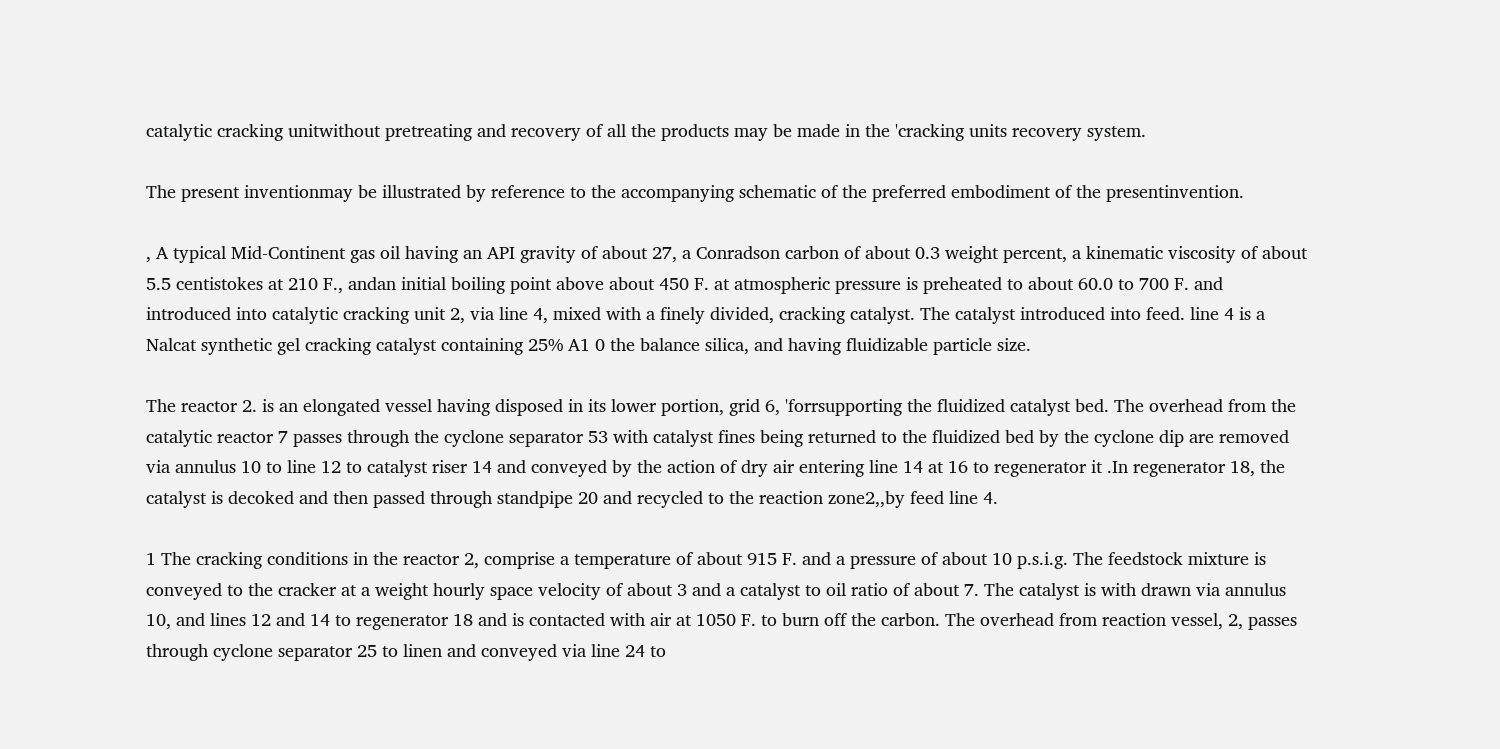catalytic cracking unitwithout pretreating and recovery of all the products may be made in the 'cracking units recovery system.

The present inventionmay be illustrated by reference to the accompanying schematic of the preferred embodiment of the presentinvention.

, A typical Mid-Continent gas oil having an API gravity of about 27, a Conradson carbon of about 0.3 weight percent, a kinematic viscosity of about 5.5 centistokes at 210 F., andan initial boiling point above about 450 F. at atmospheric pressure is preheated to about 60.0 to 700 F. and introduced into catalytic cracking unit 2, via line 4, mixed with a finely divided, cracking catalyst. The catalyst introduced into feed. line 4 is a Nalcat synthetic gel cracking catalyst containing 25% A1 0 the balance silica, and having fluidizable particle size.

The reactor 2. is an elongated vessel having disposed in its lower portion, grid 6, 'forrsupporting the fluidized catalyst bed. The overhead from the catalytic reactor 7 passes through the cyclone separator 53 with catalyst fines being returned to the fluidized bed by the cyclone dip are removed via annulus 10 to line 12 to catalyst riser 14 and conveyed by the action of dry air entering line 14 at 16 to regenerator it .In regenerator 18, the catalyst is decoked and then passed through standpipe 20 and recycled to the reaction zone2,,by feed line 4.

1 The cracking conditions in the reactor 2, comprise a temperature of about 915 F. and a pressure of about 10 p.s.i.g. The feedstock mixture is conveyed to the cracker at a weight hourly space velocity of about 3 and a catalyst to oil ratio of about 7. The catalyst is with drawn via annulus 10, and lines 12 and 14 to regenerator 18 and is contacted with air at 1050 F. to burn off the carbon. The overhead from reaction vessel, 2, passes through cyclone separator 25 to linen and conveyed via line 24 to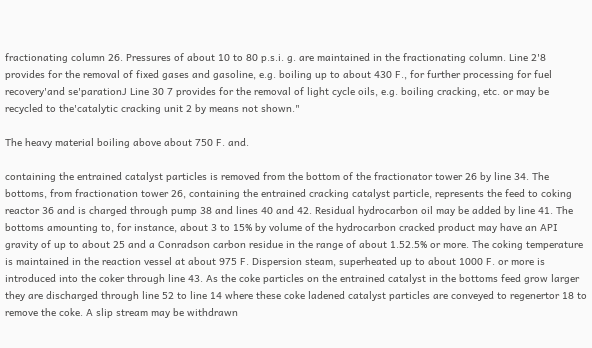fractionating column 26. Pressures of about 10 to 80 p.s.i. g. are maintained in the fractionating column. Line 2'8 provides for the removal of fixed gases and gasoline, e.g. boiling up to about 430 F., for further processing for fuel recovery'and se'parationJ Line 30 7 provides for the removal of light cycle oils, e.g. boiling cracking, etc. or may be recycled to the'catalytic cracking unit 2 by means not shown."

The heavy material boiling above about 750 F. and.

containing the entrained catalyst particles is removed from the bottom of the fractionator tower 26 by line 34. The bottoms, from fractionation tower 26, containing the entrained cracking catalyst particle, represents the feed to coking reactor 36 and is charged through pump 38 and lines 40 and 42. Residual hydrocarbon oil may be added by line 41. The bottoms amounting to, for instance, about 3 to 15% by volume of the hydrocarbon cracked product may have an API gravity of up to about 25 and a Conradson carbon residue in the range of about 1.52.5% or more. The coking temperature is maintained in the reaction vessel at about 975 F. Dispersion steam, superheated up to about 1000 F. or more is introduced into the coker through line 43. As the coke particles on the entrained catalyst in the bottoms feed grow larger they are discharged through line 52 to line 14 where these coke ladened catalyst particles are conveyed to regenertor 18 to remove the coke. A slip stream may be withdrawn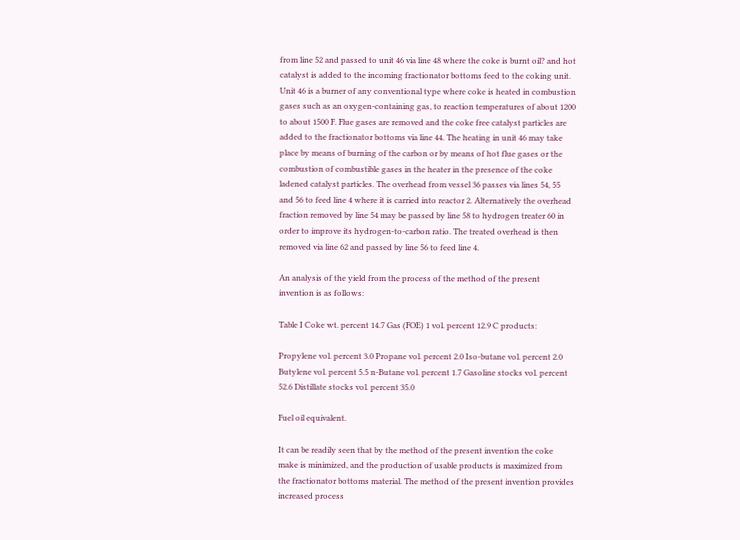from line 52 and passed to unit 46 via line 48 where the coke is burnt oil? and hot catalyst is added to the incoming fractionator bottoms feed to the coking unit. Unit 46 is a burner of any conventional type where coke is heated in combustion gases such as an oxygen-containing gas, to reaction temperatures of about 1200 to about 1500 F. Flue gases are removed and the coke free catalyst particles are added to the fractionator bottoms via line 44. The heating in unit 46 may take place by means of burning of the carbon or by means of hot flue gases or the combustion of combustible gases in the heater in the presence of the coke ladened catalyst particles. The overhead from vessel 36 passes via lines 54, 55 and 56 to feed line 4 where it is carried into reactor 2. Alternatively the overhead fraction removed by line 54 may be passed by line 58 to hydrogen treater 60 in order to improve its hydrogen-to-carbon ratio. The treated overhead is then removed via line 62 and passed by line 56 to feed line 4.

An analysis of the yield from the process of the method of the present invention is as follows:

Table I Coke wt. percent 14.7 Gas (FOE) 1 vol. percent 12.9 C products:

Propylene vol. percent 3.0 Propane vol. percent 2.0 Iso-butane vol. percent 2.0 Butylene vol. percent 5.5 n-Butane vol. percent 1.7 Gasoline stocks vol. percent 52.6 Distillate stocks vol. percent 35.0

Fuel oil equivalent.

It can be readily seen that by the method of the present invention the coke make is minimized, and the production of usable products is maximized from the fractionator bottoms material. The method of the present invention provides increased process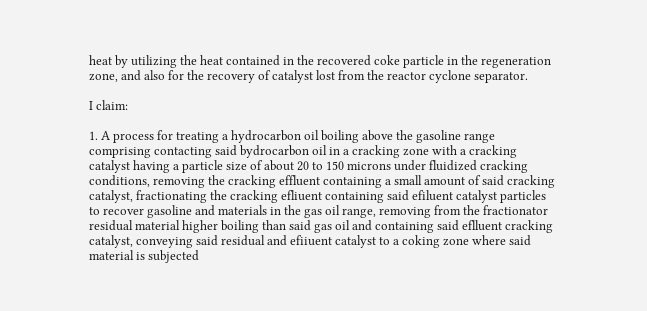heat by utilizing the heat contained in the recovered coke particle in the regeneration zone, and also for the recovery of catalyst lost from the reactor cyclone separator.

I claim:

1. A process for treating a hydrocarbon oil boiling above the gasoline range comprising contacting said bydrocarbon oil in a cracking zone with a cracking catalyst having a particle size of about 20 to 150 microns under fluidized cracking conditions, removing the cracking effluent containing a small amount of said cracking catalyst, fractionating the cracking efliuent containing said efiluent catalyst particles to recover gasoline and materials in the gas oil range, removing from the fractionator residual material higher boiling than said gas oil and containing said eflluent cracking catalyst, conveying said residual and efiiuent catalyst to a coking zone where said material is subjected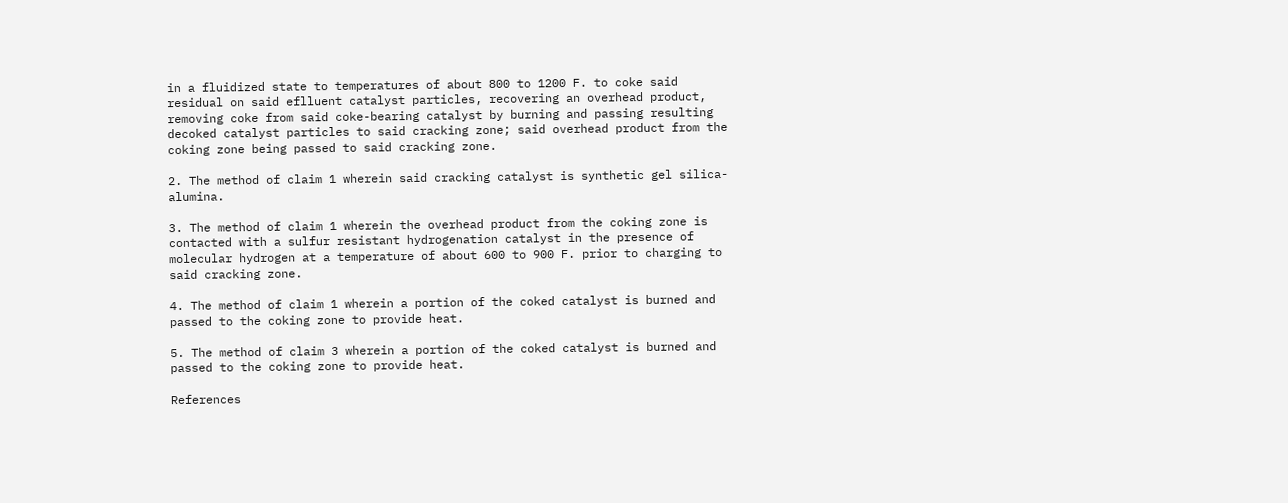in a fluidized state to temperatures of about 800 to 1200 F. to coke said residual on said eflluent catalyst particles, recovering an overhead product, removing coke from said coke-bearing catalyst by burning and passing resulting decoked catalyst particles to said cracking zone; said overhead product from the coking zone being passed to said cracking zone.

2. The method of claim 1 wherein said cracking catalyst is synthetic gel silica-alumina.

3. The method of claim 1 wherein the overhead product from the coking zone is contacted with a sulfur resistant hydrogenation catalyst in the presence of molecular hydrogen at a temperature of about 600 to 900 F. prior to charging to said cracking zone.

4. The method of claim 1 wherein a portion of the coked catalyst is burned and passed to the coking zone to provide heat.

5. The method of claim 3 wherein a portion of the coked catalyst is burned and passed to the coking zone to provide heat.

References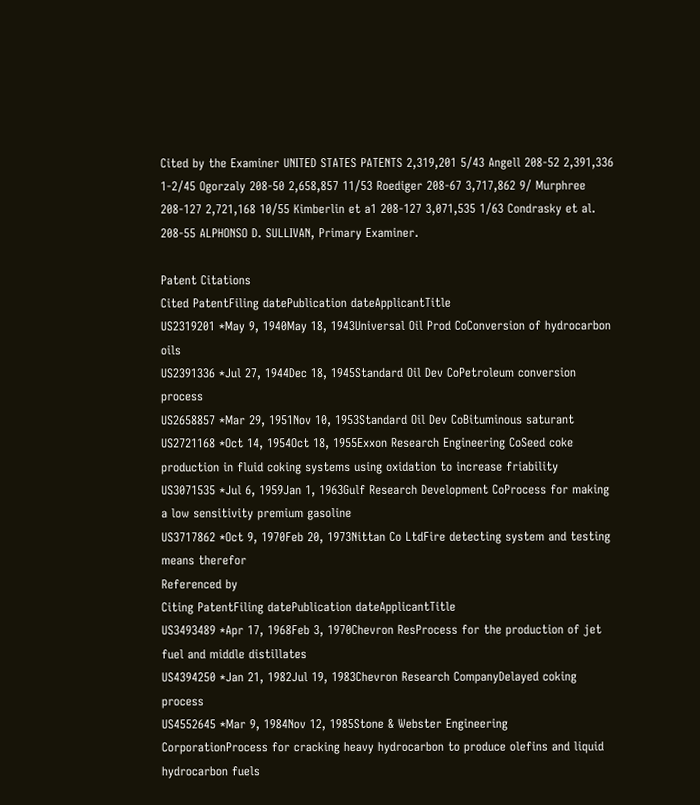Cited by the Examiner UNITED STATES PATENTS 2,319,201 5/43 Angell 208-52 2,391,336 1-2/45 Ogorzaly 208-50 2,658,857 11/53 Roediger 208-67 3,717,862 9/ Murphree 208-127 2,721,168 10/55 Kimberlin et a1 208-127 3,071,535 1/63 Condrasky et al. 208-55 ALPHONSO D. SULLIVAN, Primary Examiner.

Patent Citations
Cited PatentFiling datePublication dateApplicantTitle
US2319201 *May 9, 1940May 18, 1943Universal Oil Prod CoConversion of hydrocarbon oils
US2391336 *Jul 27, 1944Dec 18, 1945Standard Oil Dev CoPetroleum conversion process
US2658857 *Mar 29, 1951Nov 10, 1953Standard Oil Dev CoBituminous saturant
US2721168 *Oct 14, 1954Oct 18, 1955Exxon Research Engineering CoSeed coke production in fluid coking systems using oxidation to increase friability
US3071535 *Jul 6, 1959Jan 1, 1963Gulf Research Development CoProcess for making a low sensitivity premium gasoline
US3717862 *Oct 9, 1970Feb 20, 1973Nittan Co LtdFire detecting system and testing means therefor
Referenced by
Citing PatentFiling datePublication dateApplicantTitle
US3493489 *Apr 17, 1968Feb 3, 1970Chevron ResProcess for the production of jet fuel and middle distillates
US4394250 *Jan 21, 1982Jul 19, 1983Chevron Research CompanyDelayed coking process
US4552645 *Mar 9, 1984Nov 12, 1985Stone & Webster Engineering CorporationProcess for cracking heavy hydrocarbon to produce olefins and liquid hydrocarbon fuels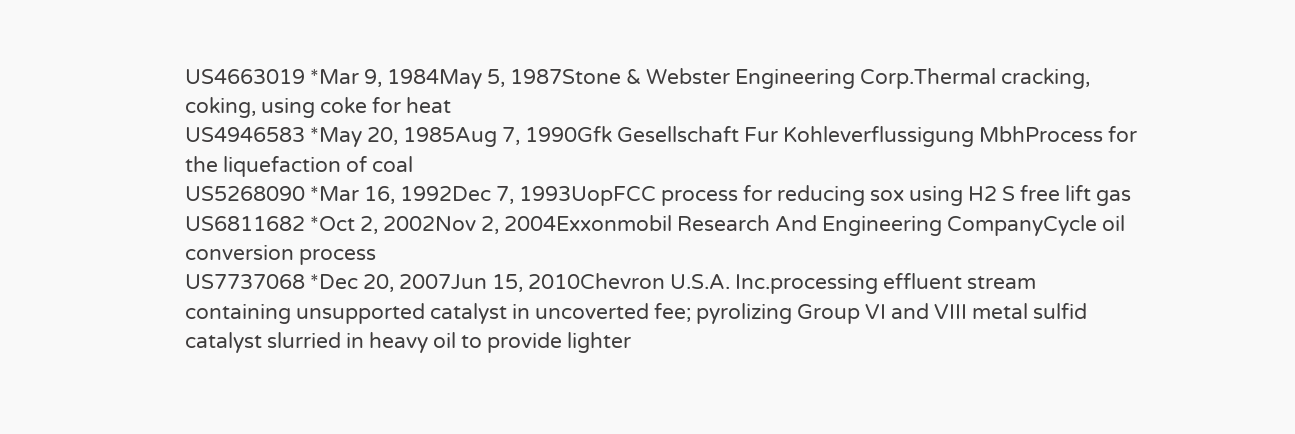US4663019 *Mar 9, 1984May 5, 1987Stone & Webster Engineering Corp.Thermal cracking, coking, using coke for heat
US4946583 *May 20, 1985Aug 7, 1990Gfk Gesellschaft Fur Kohleverflussigung MbhProcess for the liquefaction of coal
US5268090 *Mar 16, 1992Dec 7, 1993UopFCC process for reducing sox using H2 S free lift gas
US6811682 *Oct 2, 2002Nov 2, 2004Exxonmobil Research And Engineering CompanyCycle oil conversion process
US7737068 *Dec 20, 2007Jun 15, 2010Chevron U.S.A. Inc.processing effluent stream containing unsupported catalyst in uncoverted fee; pyrolizing Group VI and VIII metal sulfid catalyst slurried in heavy oil to provide lighter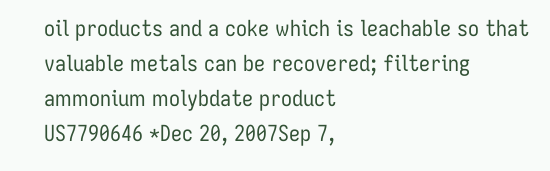oil products and a coke which is leachable so that valuable metals can be recovered; filtering ammonium molybdate product
US7790646 *Dec 20, 2007Sep 7,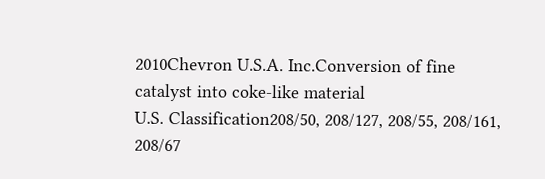2010Chevron U.S.A. Inc.Conversion of fine catalyst into coke-like material
U.S. Classification208/50, 208/127, 208/55, 208/161, 208/67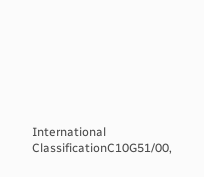International ClassificationC10G51/00,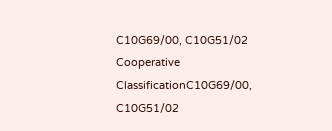C10G69/00, C10G51/02
Cooperative ClassificationC10G69/00, C10G51/02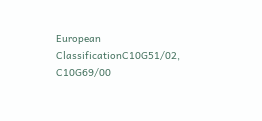European ClassificationC10G51/02, C10G69/00